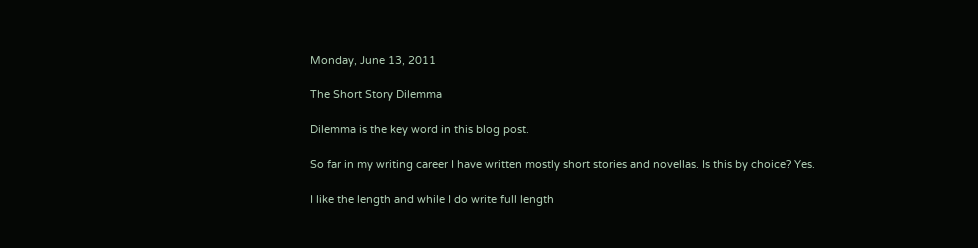Monday, June 13, 2011

The Short Story Dilemma

Dilemma is the key word in this blog post.

So far in my writing career I have written mostly short stories and novellas. Is this by choice? Yes.

I like the length and while I do write full length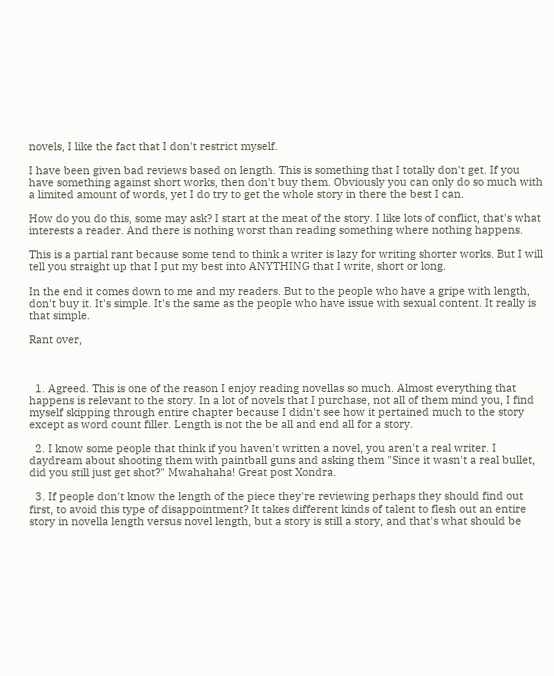novels, I like the fact that I don't restrict myself.

I have been given bad reviews based on length. This is something that I totally don't get. If you have something against short works, then don't buy them. Obviously you can only do so much with a limited amount of words, yet I do try to get the whole story in there the best I can.

How do you do this, some may ask? I start at the meat of the story. I like lots of conflict, that's what interests a reader. And there is nothing worst than reading something where nothing happens.

This is a partial rant because some tend to think a writer is lazy for writing shorter works. But I will tell you straight up that I put my best into ANYTHING that I write, short or long.

In the end it comes down to me and my readers. But to the people who have a gripe with length, don't buy it. It's simple. It's the same as the people who have issue with sexual content. It really is that simple.

Rant over,



  1. Agreed. This is one of the reason I enjoy reading novellas so much. Almost everything that happens is relevant to the story. In a lot of novels that I purchase, not all of them mind you, I find myself skipping through entire chapter because I didn't see how it pertained much to the story except as word count filler. Length is not the be all and end all for a story.

  2. I know some people that think if you haven't written a novel, you aren't a real writer. I daydream about shooting them with paintball guns and asking them "Since it wasn't a real bullet, did you still just get shot?" Mwahahaha! Great post Xondra.

  3. If people don't know the length of the piece they're reviewing perhaps they should find out first, to avoid this type of disappointment? It takes different kinds of talent to flesh out an entire story in novella length versus novel length, but a story is still a story, and that's what should be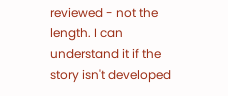reviewed - not the length. I can understand it if the story isn't developed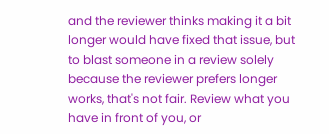and the reviewer thinks making it a bit longer would have fixed that issue, but to blast someone in a review solely because the reviewer prefers longer works, that's not fair. Review what you have in front of you, or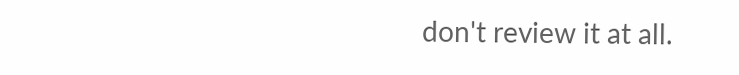don't review it at all.